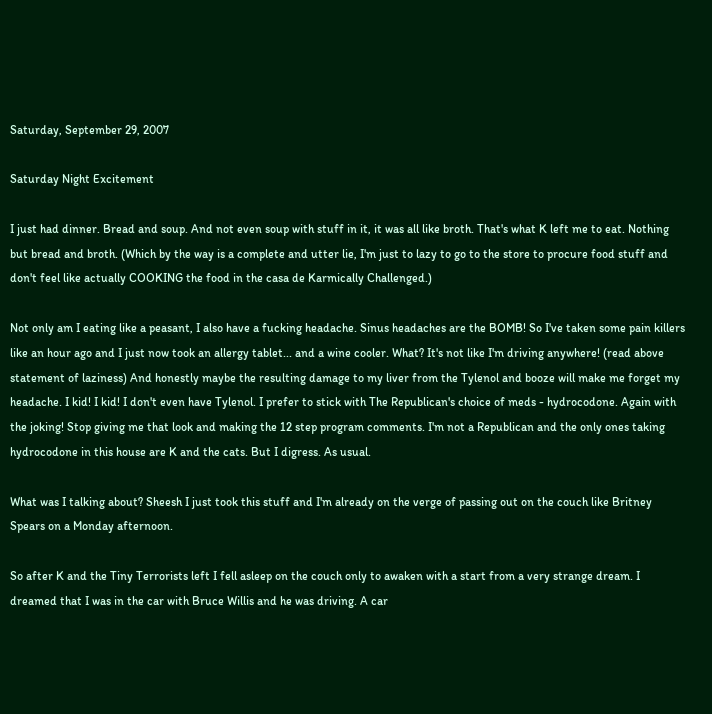Saturday, September 29, 2007

Saturday Night Excitement

I just had dinner. Bread and soup. And not even soup with stuff in it, it was all like broth. That's what K left me to eat. Nothing but bread and broth. (Which by the way is a complete and utter lie, I'm just to lazy to go to the store to procure food stuff and don't feel like actually COOKING the food in the casa de Karmically Challenged.)

Not only am I eating like a peasant, I also have a fucking headache. Sinus headaches are the BOMB! So I've taken some pain killers like an hour ago and I just now took an allergy tablet... and a wine cooler. What? It's not like I'm driving anywhere! (read above statement of laziness) And honestly maybe the resulting damage to my liver from the Tylenol and booze will make me forget my headache. I kid! I kid! I don't even have Tylenol. I prefer to stick with The Republican's choice of meds - hydrocodone. Again with the joking! Stop giving me that look and making the 12 step program comments. I'm not a Republican and the only ones taking hydrocodone in this house are K and the cats. But I digress. As usual.

What was I talking about? Sheesh I just took this stuff and I'm already on the verge of passing out on the couch like Britney Spears on a Monday afternoon.

So after K and the Tiny Terrorists left I fell asleep on the couch only to awaken with a start from a very strange dream. I dreamed that I was in the car with Bruce Willis and he was driving. A car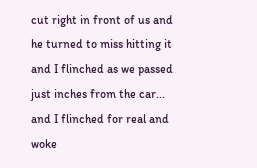cut right in front of us and he turned to miss hitting it and I flinched as we passed just inches from the car... and I flinched for real and woke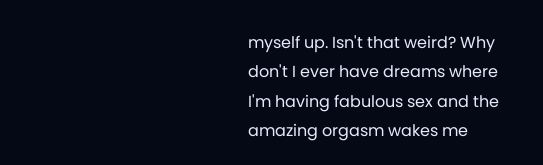myself up. Isn't that weird? Why don't I ever have dreams where I'm having fabulous sex and the amazing orgasm wakes me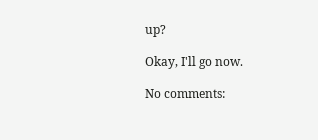up?

Okay, I'll go now.

No comments: